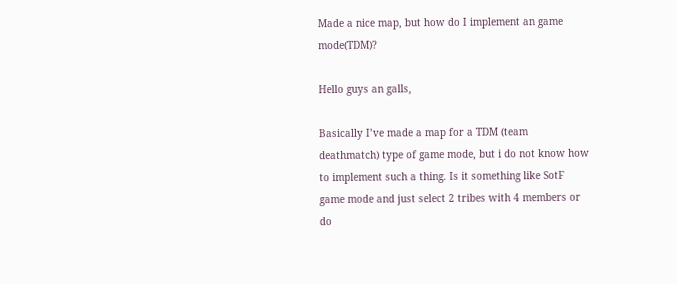Made a nice map, but how do I implement an game mode(TDM)?

Hello guys an galls,

Basically I’ve made a map for a TDM (team deathmatch) type of game mode, but i do not know how to implement such a thing. Is it something like SotF game mode and just select 2 tribes with 4 members or do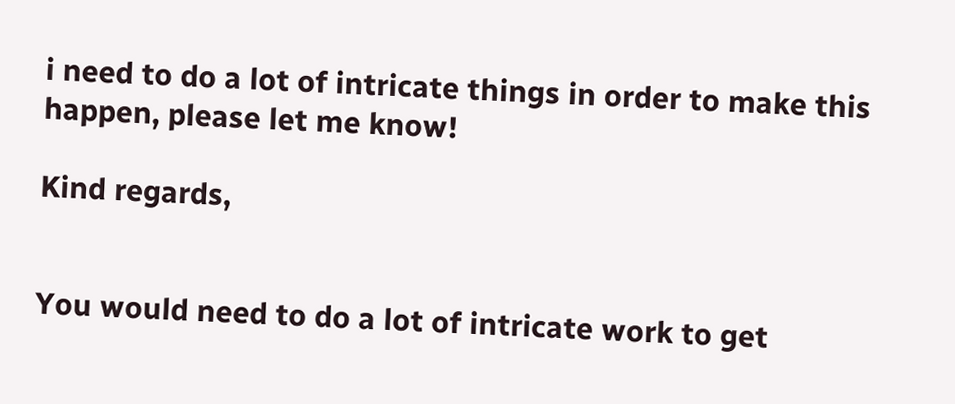i need to do a lot of intricate things in order to make this happen, please let me know!

Kind regards,


You would need to do a lot of intricate work to get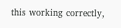this working correctly,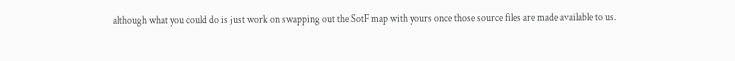although what you could do is just work on swapping out the SotF map with yours once those source files are made available to us.